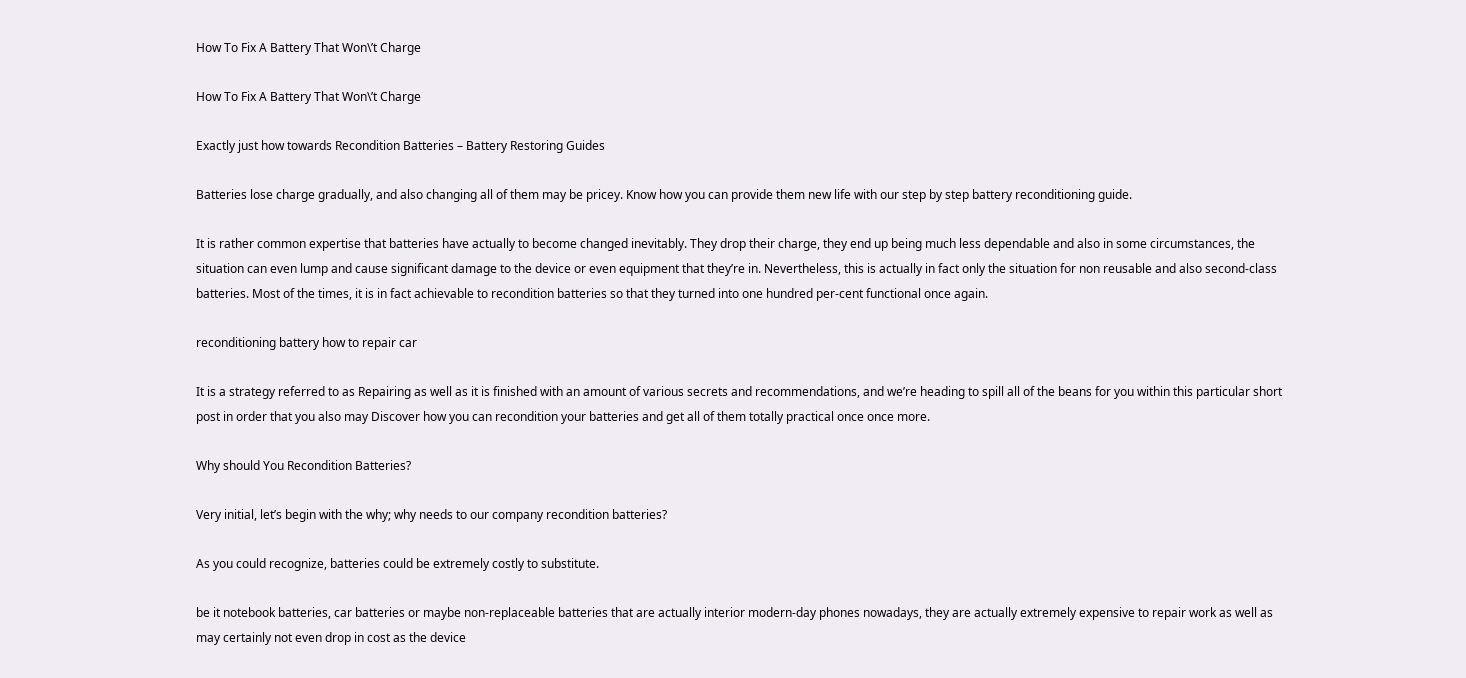How To Fix A Battery That Won\’t Charge

How To Fix A Battery That Won\’t Charge

Exactly just how towards Recondition Batteries – Battery Restoring Guides

Batteries lose charge gradually, and also changing all of them may be pricey. Know how you can provide them new life with our step by step battery reconditioning guide.

It is rather common expertise that batteries have actually to become changed inevitably. They drop their charge, they end up being much less dependable and also in some circumstances, the situation can even lump and cause significant damage to the device or even equipment that they’re in. Nevertheless, this is actually in fact only the situation for non reusable and also second-class batteries. Most of the times, it is in fact achievable to recondition batteries so that they turned into one hundred per-cent functional once again.

reconditioning battery how to repair car

It is a strategy referred to as Repairing as well as it is finished with an amount of various secrets and recommendations, and we’re heading to spill all of the beans for you within this particular short post in order that you also may Discover how you can recondition your batteries and get all of them totally practical once once more.

Why should You Recondition Batteries?

Very initial, let’s begin with the why; why needs to our company recondition batteries?

As you could recognize, batteries could be extremely costly to substitute.

be it notebook batteries, car batteries or maybe non-replaceable batteries that are actually interior modern-day phones nowadays, they are actually extremely expensive to repair work as well as may certainly not even drop in cost as the device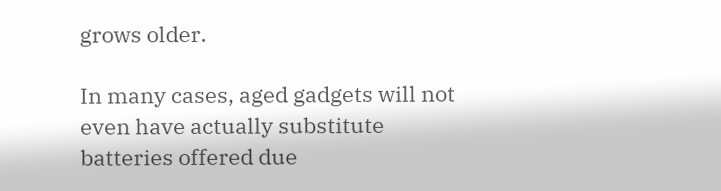grows older.

In many cases, aged gadgets will not even have actually substitute batteries offered due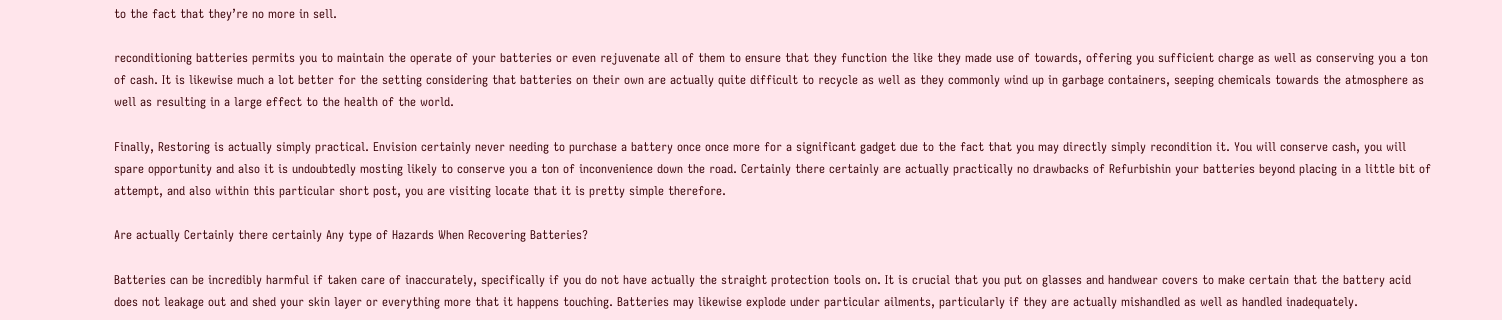to the fact that they’re no more in sell.

reconditioning batteries permits you to maintain the operate of your batteries or even rejuvenate all of them to ensure that they function the like they made use of towards, offering you sufficient charge as well as conserving you a ton of cash. It is likewise much a lot better for the setting considering that batteries on their own are actually quite difficult to recycle as well as they commonly wind up in garbage containers, seeping chemicals towards the atmosphere as well as resulting in a large effect to the health of the world.

Finally, Restoring is actually simply practical. Envision certainly never needing to purchase a battery once once more for a significant gadget due to the fact that you may directly simply recondition it. You will conserve cash, you will spare opportunity and also it is undoubtedly mosting likely to conserve you a ton of inconvenience down the road. Certainly there certainly are actually practically no drawbacks of Refurbishin your batteries beyond placing in a little bit of attempt, and also within this particular short post, you are visiting locate that it is pretty simple therefore.

Are actually Certainly there certainly Any type of Hazards When Recovering Batteries?

Batteries can be incredibly harmful if taken care of inaccurately, specifically if you do not have actually the straight protection tools on. It is crucial that you put on glasses and handwear covers to make certain that the battery acid does not leakage out and shed your skin layer or everything more that it happens touching. Batteries may likewise explode under particular ailments, particularly if they are actually mishandled as well as handled inadequately.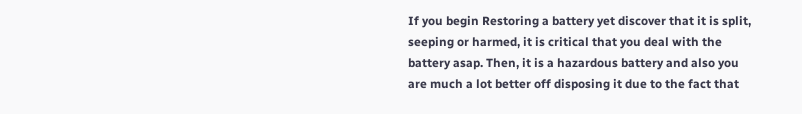If you begin Restoring a battery yet discover that it is split, seeping or harmed, it is critical that you deal with the battery asap. Then, it is a hazardous battery and also you are much a lot better off disposing it due to the fact that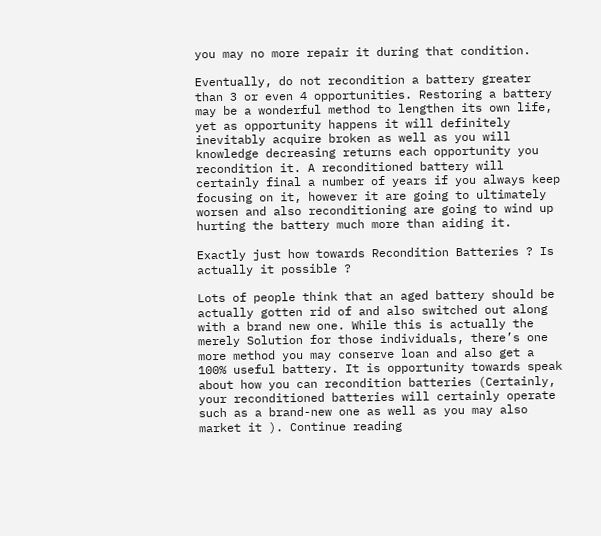you may no more repair it during that condition.

Eventually, do not recondition a battery greater than 3 or even 4 opportunities. Restoring a battery may be a wonderful method to lengthen its own life, yet as opportunity happens it will definitely inevitably acquire broken as well as you will knowledge decreasing returns each opportunity you recondition it. A reconditioned battery will certainly final a number of years if you always keep focusing on it, however it are going to ultimately worsen and also reconditioning are going to wind up hurting the battery much more than aiding it.

Exactly just how towards Recondition Batteries ? Is actually it possible ?

Lots of people think that an aged battery should be actually gotten rid of and also switched out along with a brand new one. While this is actually the merely Solution for those individuals, there’s one more method you may conserve loan and also get a 100% useful battery. It is opportunity towards speak about how you can recondition batteries (Certainly, your reconditioned batteries will certainly operate such as a brand-new one as well as you may also market it ). Continue reading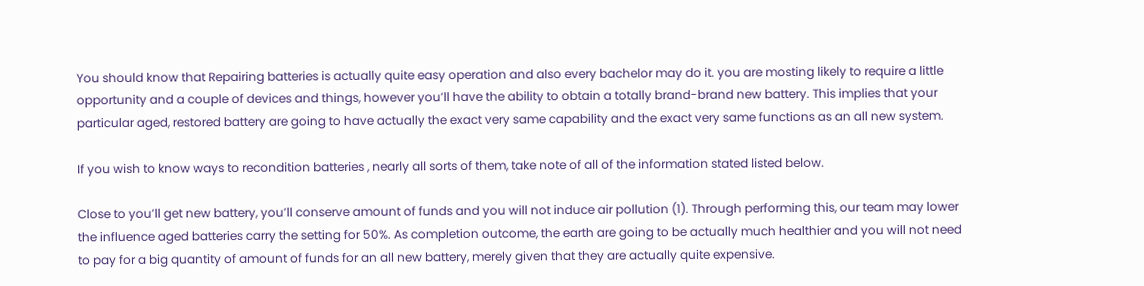You should know that Repairing batteries is actually quite easy operation and also every bachelor may do it. you are mosting likely to require a little opportunity and a couple of devices and things, however you’ll have the ability to obtain a totally brand-brand new battery. This implies that your particular aged, restored battery are going to have actually the exact very same capability and the exact very same functions as an all new system.

If you wish to know ways to recondition batteries , nearly all sorts of them, take note of all of the information stated listed below.

Close to you’ll get new battery, you’ll conserve amount of funds and you will not induce air pollution (1). Through performing this, our team may lower the influence aged batteries carry the setting for 50%. As completion outcome, the earth are going to be actually much healthier and you will not need to pay for a big quantity of amount of funds for an all new battery, merely given that they are actually quite expensive.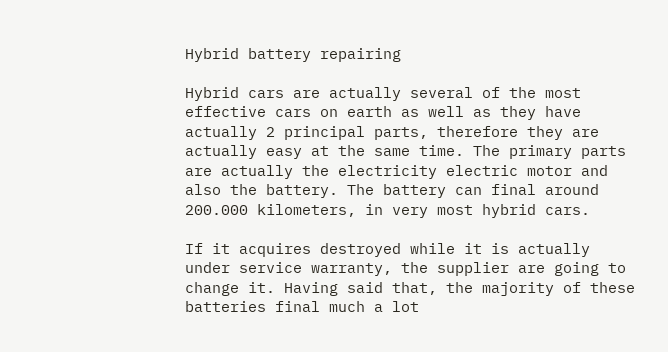Hybrid battery repairing

Hybrid cars are actually several of the most effective cars on earth as well as they have actually 2 principal parts, therefore they are actually easy at the same time. The primary parts are actually the electricity electric motor and also the battery. The battery can final around 200.000 kilometers, in very most hybrid cars.

If it acquires destroyed while it is actually under service warranty, the supplier are going to change it. Having said that, the majority of these batteries final much a lot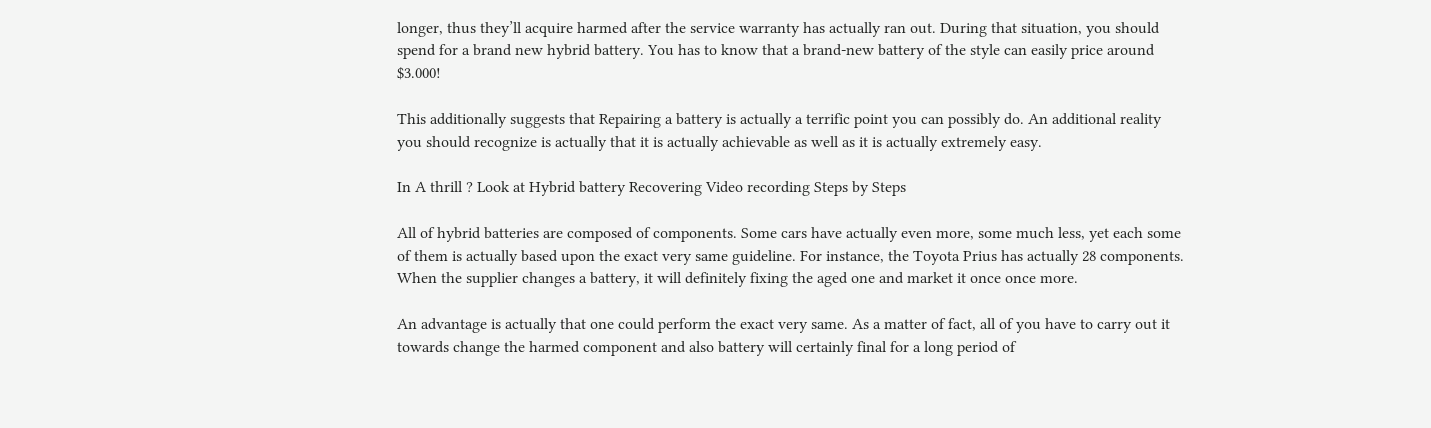longer, thus they’ll acquire harmed after the service warranty has actually ran out. During that situation, you should spend for a brand new hybrid battery. You has to know that a brand-new battery of the style can easily price around $3.000!

This additionally suggests that Repairing a battery is actually a terrific point you can possibly do. An additional reality you should recognize is actually that it is actually achievable as well as it is actually extremely easy.

In A thrill ? Look at Hybrid battery Recovering Video recording Steps by Steps

All of hybrid batteries are composed of components. Some cars have actually even more, some much less, yet each some of them is actually based upon the exact very same guideline. For instance, the Toyota Prius has actually 28 components. When the supplier changes a battery, it will definitely fixing the aged one and market it once once more.

An advantage is actually that one could perform the exact very same. As a matter of fact, all of you have to carry out it towards change the harmed component and also battery will certainly final for a long period of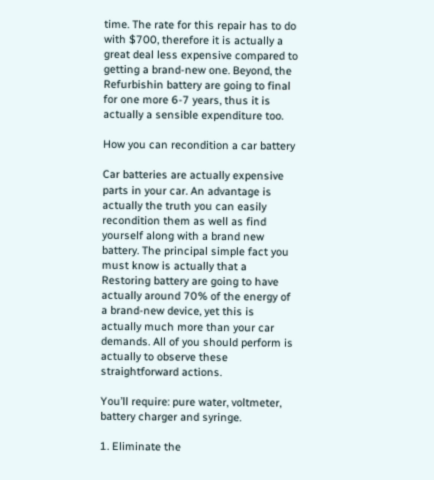time. The rate for this repair has to do with $700, therefore it is actually a great deal less expensive compared to getting a brand-new one. Beyond, the Refurbishin battery are going to final for one more 6-7 years, thus it is actually a sensible expenditure too.

How you can recondition a car battery

Car batteries are actually expensive parts in your car. An advantage is actually the truth you can easily recondition them as well as find yourself along with a brand new battery. The principal simple fact you must know is actually that a Restoring battery are going to have actually around 70% of the energy of a brand-new device, yet this is actually much more than your car demands. All of you should perform is actually to observe these straightforward actions.

You’ll require: pure water, voltmeter, battery charger and syringe.

1. Eliminate the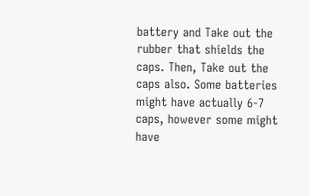battery and Take out the rubber that shields the caps. Then, Take out the caps also. Some batteries might have actually 6-7 caps, however some might have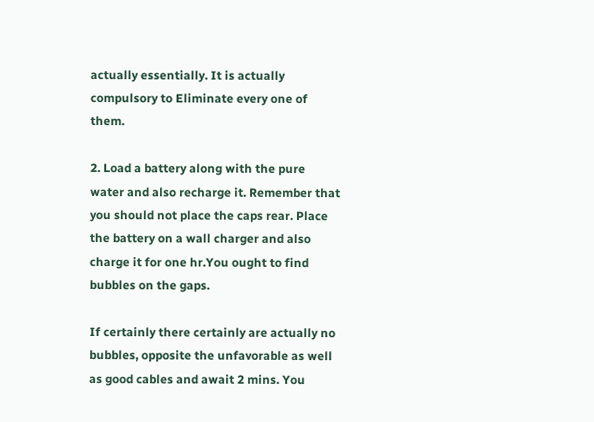actually essentially. It is actually compulsory to Eliminate every one of them.

2. Load a battery along with the pure water and also recharge it. Remember that you should not place the caps rear. Place the battery on a wall charger and also charge it for one hr.You ought to find bubbles on the gaps.

If certainly there certainly are actually no bubbles, opposite the unfavorable as well as good cables and await 2 mins. You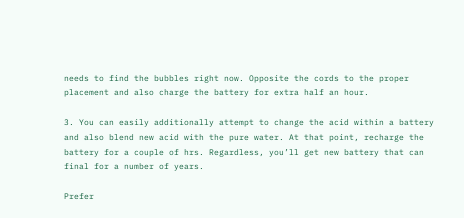needs to find the bubbles right now. Opposite the cords to the proper placement and also charge the battery for extra half an hour.

3. You can easily additionally attempt to change the acid within a battery and also blend new acid with the pure water. At that point, recharge the battery for a couple of hrs. Regardless, you’ll get new battery that can final for a number of years.

Prefer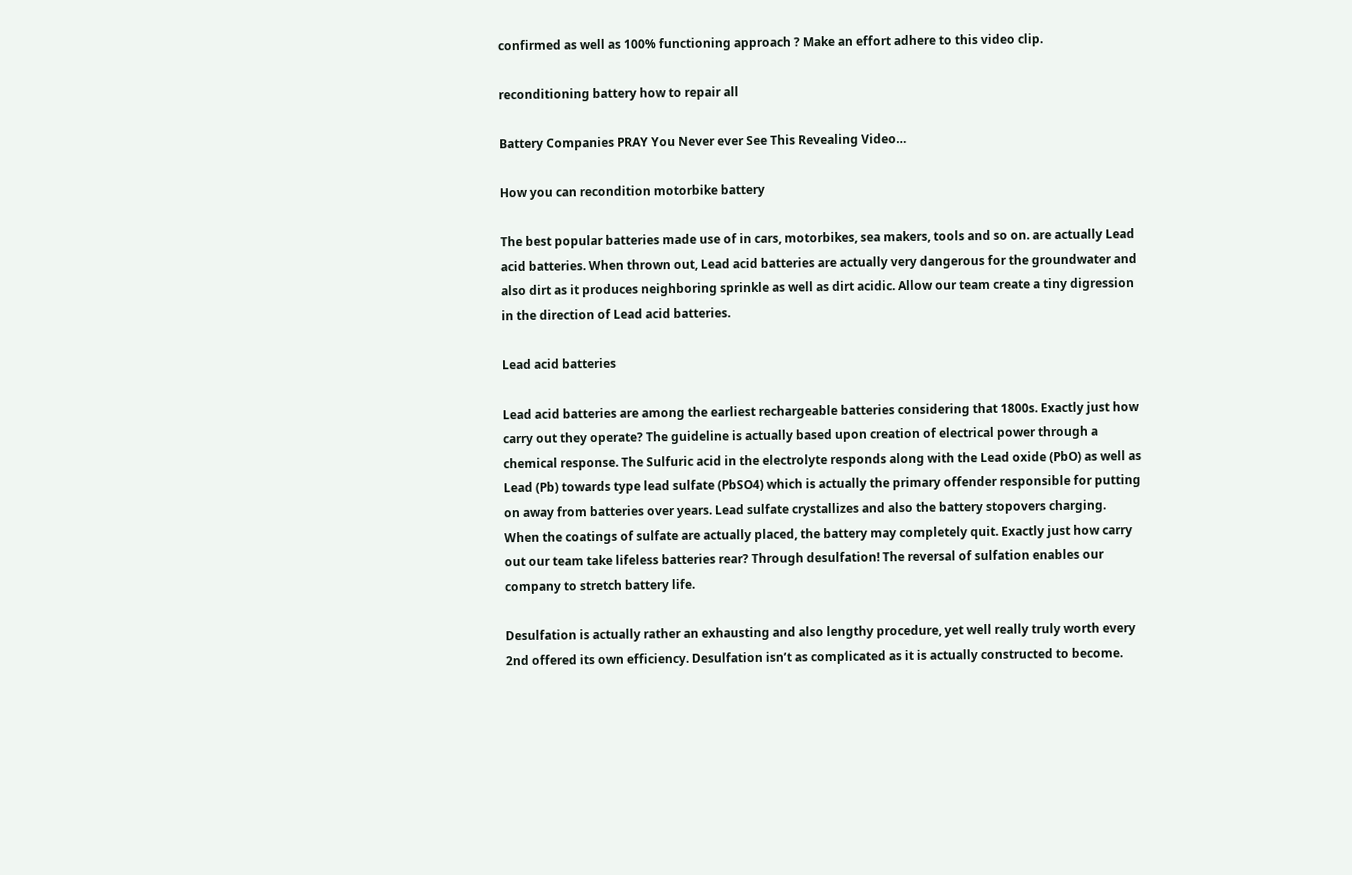confirmed as well as 100% functioning approach ? Make an effort adhere to this video clip.

reconditioning battery how to repair all

Battery Companies PRAY You Never ever See This Revealing Video…

How you can recondition motorbike battery

The best popular batteries made use of in cars, motorbikes, sea makers, tools and so on. are actually Lead acid batteries. When thrown out, Lead acid batteries are actually very dangerous for the groundwater and also dirt as it produces neighboring sprinkle as well as dirt acidic. Allow our team create a tiny digression in the direction of Lead acid batteries.

Lead acid batteries

Lead acid batteries are among the earliest rechargeable batteries considering that 1800s. Exactly just how carry out they operate? The guideline is actually based upon creation of electrical power through a chemical response. The Sulfuric acid in the electrolyte responds along with the Lead oxide (PbO) as well as Lead (Pb) towards type lead sulfate (PbSO4) which is actually the primary offender responsible for putting on away from batteries over years. Lead sulfate crystallizes and also the battery stopovers charging. When the coatings of sulfate are actually placed, the battery may completely quit. Exactly just how carry out our team take lifeless batteries rear? Through desulfation! The reversal of sulfation enables our company to stretch battery life.

Desulfation is actually rather an exhausting and also lengthy procedure, yet well really truly worth every 2nd offered its own efficiency. Desulfation isn’t as complicated as it is actually constructed to become.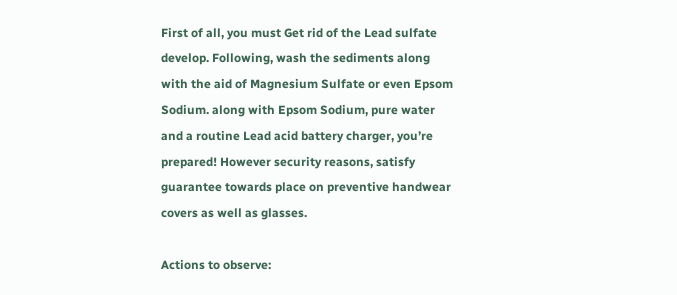First of all, you must Get rid of the Lead sulfate develop. Following, wash the sediments along with the aid of Magnesium Sulfate or even Epsom Sodium. along with Epsom Sodium, pure water and a routine Lead acid battery charger, you’re prepared! However security reasons, satisfy guarantee towards place on preventive handwear covers as well as glasses.

Actions to observe: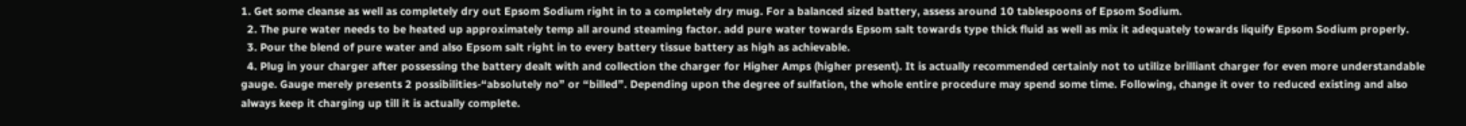1. Get some cleanse as well as completely dry out Epsom Sodium right in to a completely dry mug. For a balanced sized battery, assess around 10 tablespoons of Epsom Sodium.
  2. The pure water needs to be heated up approximately temp all around steaming factor. add pure water towards Epsom salt towards type thick fluid as well as mix it adequately towards liquify Epsom Sodium properly.
  3. Pour the blend of pure water and also Epsom salt right in to every battery tissue battery as high as achievable.
  4. Plug in your charger after possessing the battery dealt with and collection the charger for Higher Amps (higher present). It is actually recommended certainly not to utilize brilliant charger for even more understandable gauge. Gauge merely presents 2 possibilities-“absolutely no” or “billed”. Depending upon the degree of sulfation, the whole entire procedure may spend some time. Following, change it over to reduced existing and also always keep it charging up till it is actually complete.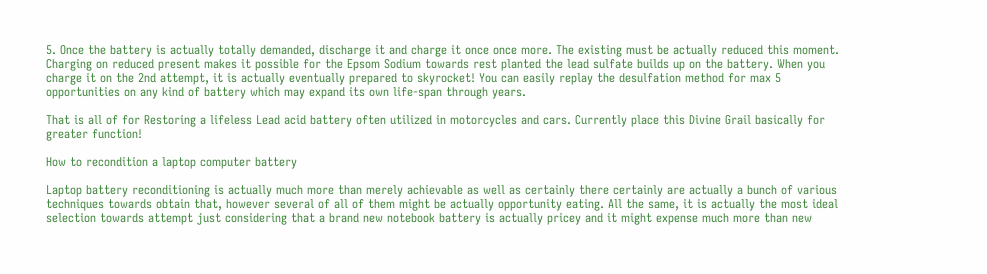5. Once the battery is actually totally demanded, discharge it and charge it once once more. The existing must be actually reduced this moment. Charging on reduced present makes it possible for the Epsom Sodium towards rest planted the lead sulfate builds up on the battery. When you charge it on the 2nd attempt, it is actually eventually prepared to skyrocket! You can easily replay the desulfation method for max 5 opportunities on any kind of battery which may expand its own life-span through years.

That is all of for Restoring a lifeless Lead acid battery often utilized in motorcycles and cars. Currently place this Divine Grail basically for greater function!

How to recondition a laptop computer battery

Laptop battery reconditioning is actually much more than merely achievable as well as certainly there certainly are actually a bunch of various techniques towards obtain that, however several of all of them might be actually opportunity eating. All the same, it is actually the most ideal selection towards attempt just considering that a brand new notebook battery is actually pricey and it might expense much more than new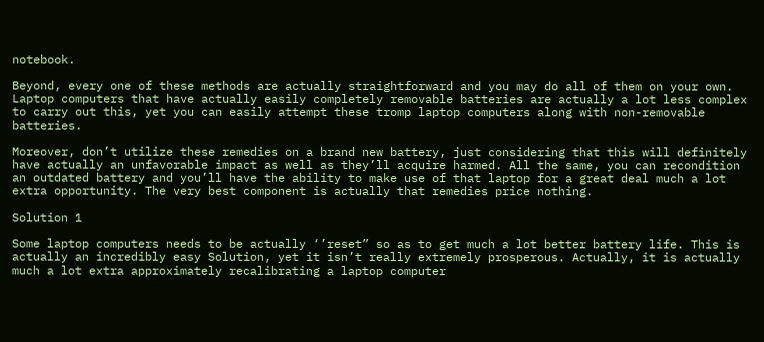notebook.

Beyond, every one of these methods are actually straightforward and you may do all of them on your own. Laptop computers that have actually easily completely removable batteries are actually a lot less complex to carry out this, yet you can easily attempt these tromp laptop computers along with non-removable batteries.

Moreover, don’t utilize these remedies on a brand new battery, just considering that this will definitely have actually an unfavorable impact as well as they’ll acquire harmed. All the same, you can recondition an outdated battery and you’ll have the ability to make use of that laptop for a great deal much a lot extra opportunity. The very best component is actually that remedies price nothing.

Solution 1

Some laptop computers needs to be actually ‘’reset” so as to get much a lot better battery life. This is actually an incredibly easy Solution, yet it isn’t really extremely prosperous. Actually, it is actually much a lot extra approximately recalibrating a laptop computer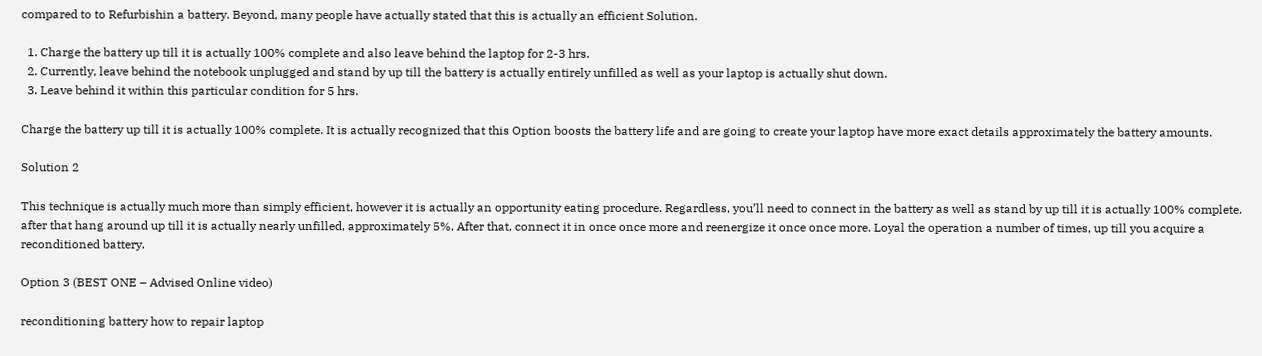compared to to Refurbishin a battery. Beyond, many people have actually stated that this is actually an efficient Solution.

  1. Charge the battery up till it is actually 100% complete and also leave behind the laptop for 2-3 hrs.
  2. Currently, leave behind the notebook unplugged and stand by up till the battery is actually entirely unfilled as well as your laptop is actually shut down.
  3. Leave behind it within this particular condition for 5 hrs.

Charge the battery up till it is actually 100% complete. It is actually recognized that this Option boosts the battery life and are going to create your laptop have more exact details approximately the battery amounts.

Solution 2

This technique is actually much more than simply efficient, however it is actually an opportunity eating procedure. Regardless, you’ll need to connect in the battery as well as stand by up till it is actually 100% complete. after that hang around up till it is actually nearly unfilled, approximately 5%. After that, connect it in once once more and reenergize it once once more. Loyal the operation a number of times, up till you acquire a reconditioned battery.

Option 3 (BEST ONE – Advised Online video)

reconditioning battery how to repair laptop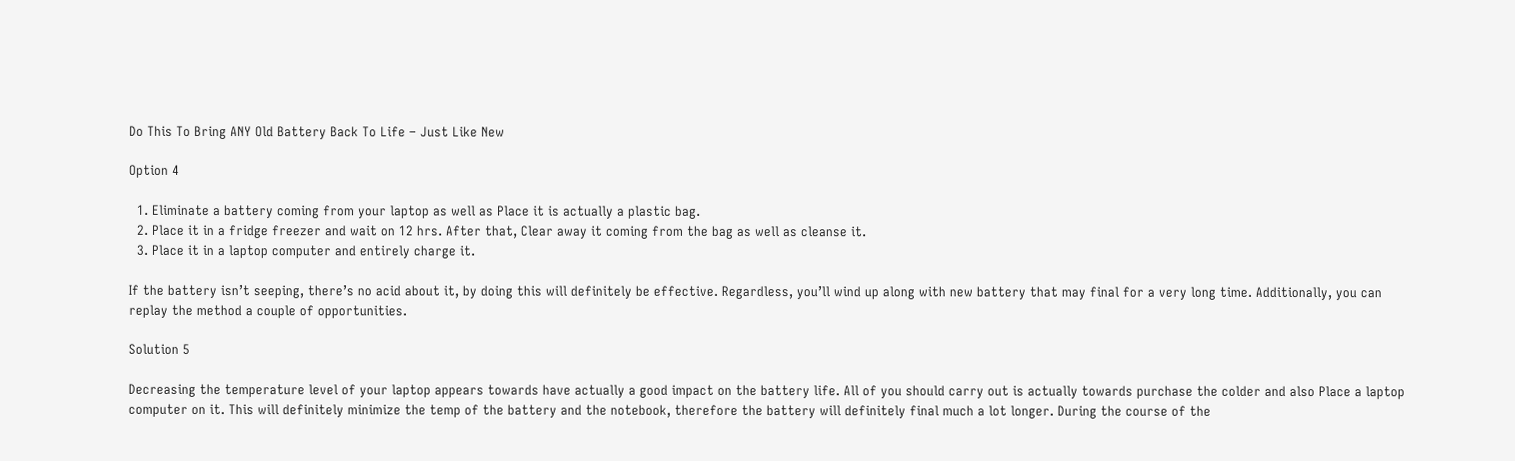Do This To Bring ANY Old Battery Back To Life – Just Like New

Option 4

  1. Eliminate a battery coming from your laptop as well as Place it is actually a plastic bag.
  2. Place it in a fridge freezer and wait on 12 hrs. After that, Clear away it coming from the bag as well as cleanse it.
  3. Place it in a laptop computer and entirely charge it.

If the battery isn’t seeping, there’s no acid about it, by doing this will definitely be effective. Regardless, you’ll wind up along with new battery that may final for a very long time. Additionally, you can replay the method a couple of opportunities.

Solution 5

Decreasing the temperature level of your laptop appears towards have actually a good impact on the battery life. All of you should carry out is actually towards purchase the colder and also Place a laptop computer on it. This will definitely minimize the temp of the battery and the notebook, therefore the battery will definitely final much a lot longer. During the course of the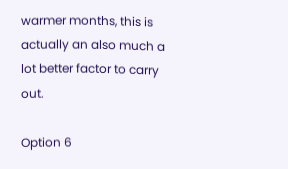warmer months, this is actually an also much a lot better factor to carry out.

Option 6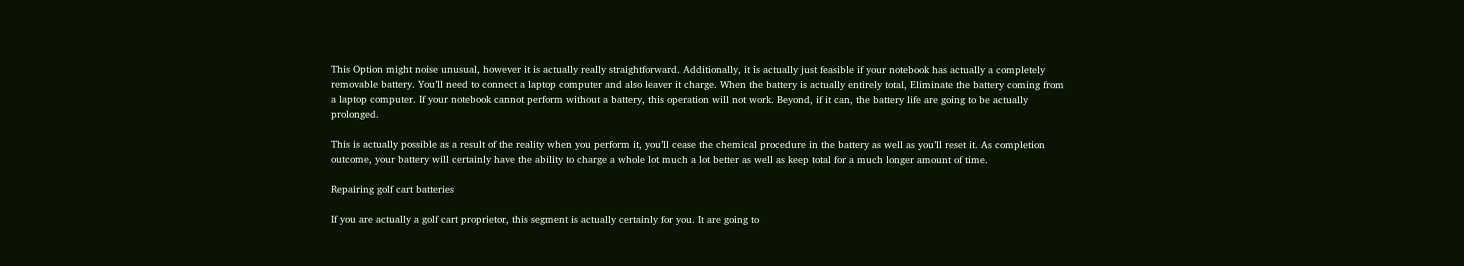This Option might noise unusual, however it is actually really straightforward. Additionally, it is actually just feasible if your notebook has actually a completely removable battery. You’ll need to connect a laptop computer and also leaver it charge. When the battery is actually entirely total, Eliminate the battery coming from a laptop computer. If your notebook cannot perform without a battery, this operation will not work. Beyond, if it can, the battery life are going to be actually prolonged.

This is actually possible as a result of the reality when you perform it, you’ll cease the chemical procedure in the battery as well as you’ll reset it. As completion outcome, your battery will certainly have the ability to charge a whole lot much a lot better as well as keep total for a much longer amount of time.

Repairing golf cart batteries

If you are actually a golf cart proprietor, this segment is actually certainly for you. It are going to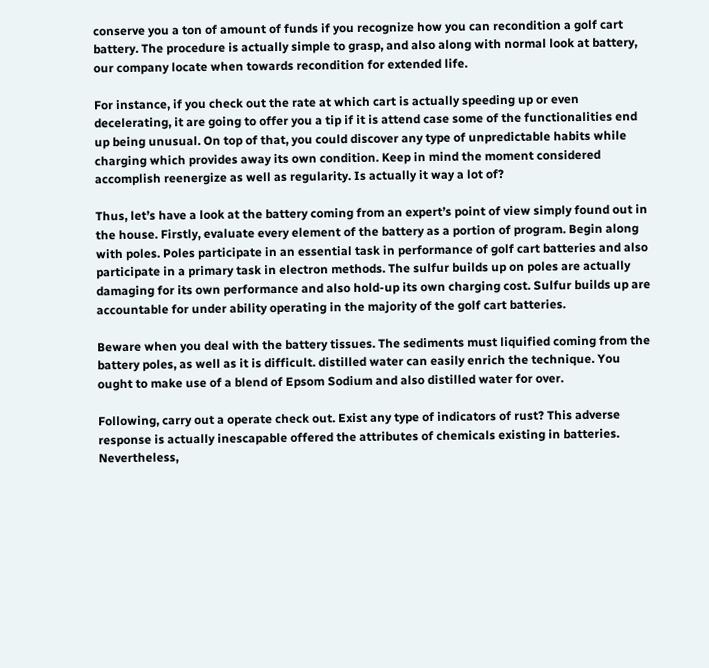conserve you a ton of amount of funds if you recognize how you can recondition a golf cart battery. The procedure is actually simple to grasp, and also along with normal look at battery, our company locate when towards recondition for extended life.

For instance, if you check out the rate at which cart is actually speeding up or even decelerating, it are going to offer you a tip if it is attend case some of the functionalities end up being unusual. On top of that, you could discover any type of unpredictable habits while charging which provides away its own condition. Keep in mind the moment considered accomplish reenergize as well as regularity. Is actually it way a lot of?

Thus, let’s have a look at the battery coming from an expert’s point of view simply found out in the house. Firstly, evaluate every element of the battery as a portion of program. Begin along with poles. Poles participate in an essential task in performance of golf cart batteries and also participate in a primary task in electron methods. The sulfur builds up on poles are actually damaging for its own performance and also hold-up its own charging cost. Sulfur builds up are accountable for under ability operating in the majority of the golf cart batteries.

Beware when you deal with the battery tissues. The sediments must liquified coming from the battery poles, as well as it is difficult. distilled water can easily enrich the technique. You ought to make use of a blend of Epsom Sodium and also distilled water for over.

Following, carry out a operate check out. Exist any type of indicators of rust? This adverse response is actually inescapable offered the attributes of chemicals existing in batteries. Nevertheless,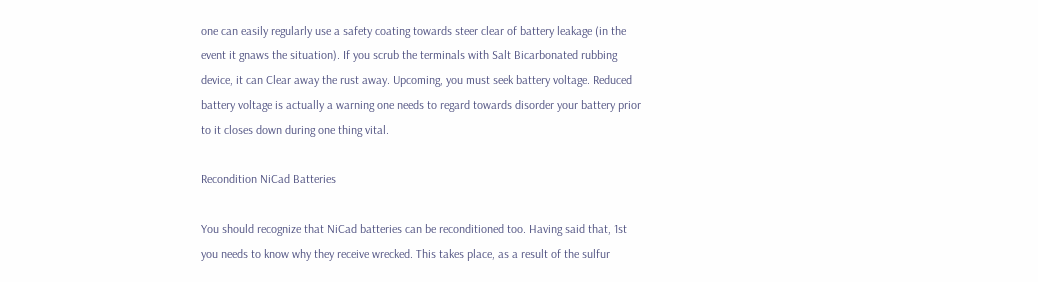one can easily regularly use a safety coating towards steer clear of battery leakage (in the event it gnaws the situation). If you scrub the terminals with Salt Bicarbonated rubbing device, it can Clear away the rust away. Upcoming, you must seek battery voltage. Reduced battery voltage is actually a warning one needs to regard towards disorder your battery prior to it closes down during one thing vital.

Recondition NiCad Batteries

You should recognize that NiCad batteries can be reconditioned too. Having said that, 1st you needs to know why they receive wrecked. This takes place, as a result of the sulfur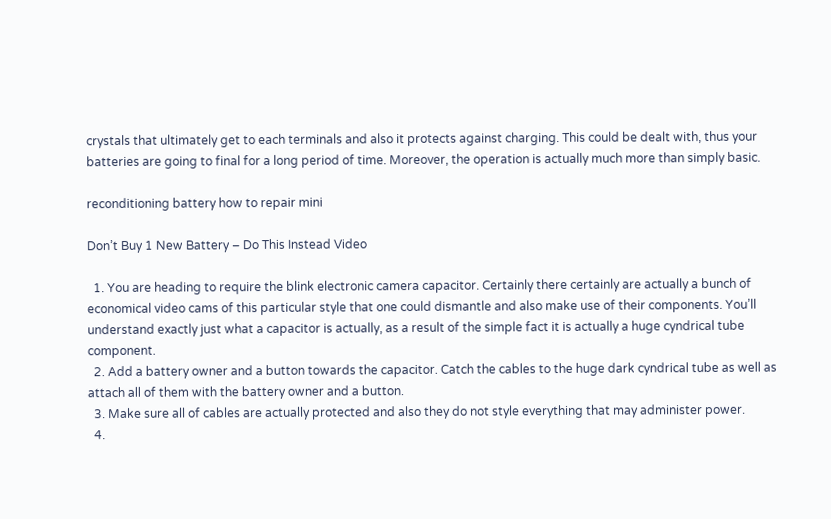crystals that ultimately get to each terminals and also it protects against charging. This could be dealt with, thus your batteries are going to final for a long period of time. Moreover, the operation is actually much more than simply basic.

reconditioning battery how to repair mini

Don’t Buy 1 New Battery – Do This Instead Video

  1. You are heading to require the blink electronic camera capacitor. Certainly there certainly are actually a bunch of economical video cams of this particular style that one could dismantle and also make use of their components. You’ll understand exactly just what a capacitor is actually, as a result of the simple fact it is actually a huge cyndrical tube component.
  2. Add a battery owner and a button towards the capacitor. Catch the cables to the huge dark cyndrical tube as well as attach all of them with the battery owner and a button.
  3. Make sure all of cables are actually protected and also they do not style everything that may administer power.
  4.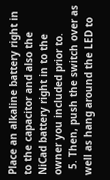Place an alkaline battery right in to the capacitor and also the NiCad battery right in to the owner you included prior to.
  5. Then, push the switch over as well as hang around the LED to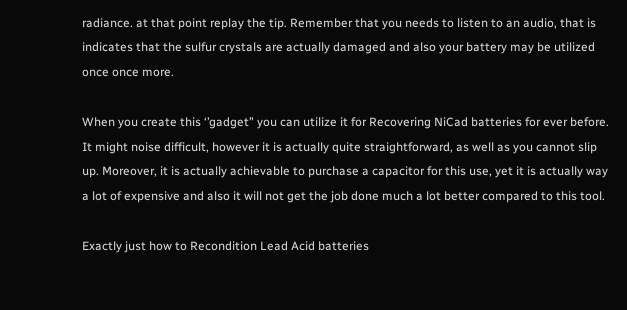radiance. at that point replay the tip. Remember that you needs to listen to an audio, that is indicates that the sulfur crystals are actually damaged and also your battery may be utilized once once more.

When you create this ‘’gadget” you can utilize it for Recovering NiCad batteries for ever before. It might noise difficult, however it is actually quite straightforward, as well as you cannot slip up. Moreover, it is actually achievable to purchase a capacitor for this use, yet it is actually way a lot of expensive and also it will not get the job done much a lot better compared to this tool.

Exactly just how to Recondition Lead Acid batteries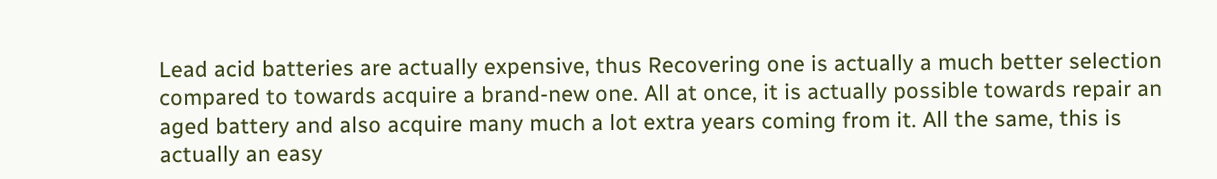Lead acid batteries are actually expensive, thus Recovering one is actually a much better selection compared to towards acquire a brand-new one. All at once, it is actually possible towards repair an aged battery and also acquire many much a lot extra years coming from it. All the same, this is actually an easy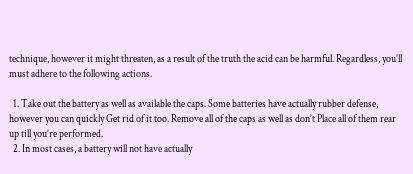technique, however it might threaten, as a result of the truth the acid can be harmful. Regardless, you’ll must adhere to the following actions.

  1. Take out the battery as well as available the caps. Some batteries have actually rubber defense, however you can quickly Get rid of it too. Remove all of the caps as well as don’t Place all of them rear up till you’re performed.
  2. In most cases, a battery will not have actually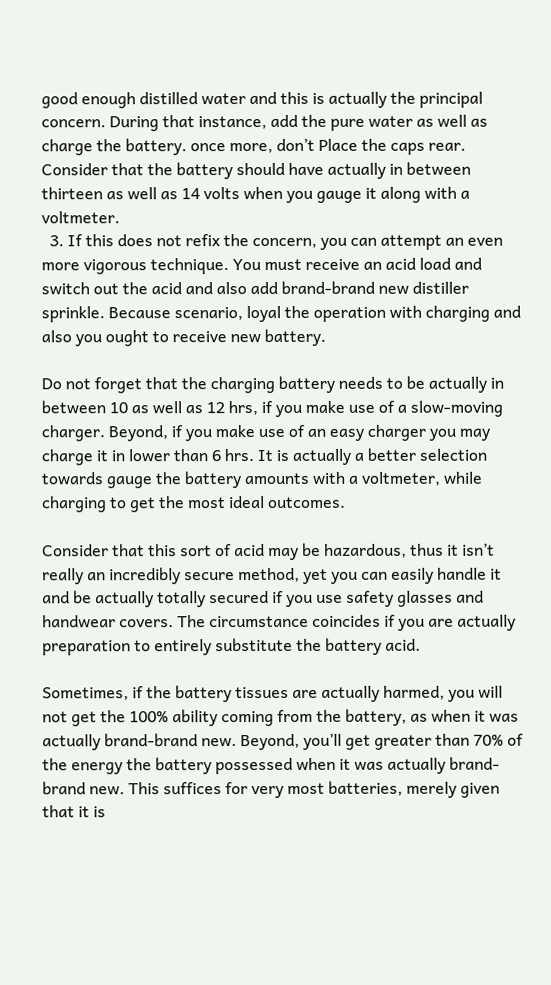good enough distilled water and this is actually the principal concern. During that instance, add the pure water as well as charge the battery. once more, don’t Place the caps rear. Consider that the battery should have actually in between thirteen as well as 14 volts when you gauge it along with a voltmeter.
  3. If this does not refix the concern, you can attempt an even more vigorous technique. You must receive an acid load and switch out the acid and also add brand-brand new distiller sprinkle. Because scenario, loyal the operation with charging and also you ought to receive new battery.

Do not forget that the charging battery needs to be actually in between 10 as well as 12 hrs, if you make use of a slow-moving charger. Beyond, if you make use of an easy charger you may charge it in lower than 6 hrs. It is actually a better selection towards gauge the battery amounts with a voltmeter, while charging to get the most ideal outcomes.

Consider that this sort of acid may be hazardous, thus it isn’t really an incredibly secure method, yet you can easily handle it and be actually totally secured if you use safety glasses and handwear covers. The circumstance coincides if you are actually preparation to entirely substitute the battery acid.

Sometimes, if the battery tissues are actually harmed, you will not get the 100% ability coming from the battery, as when it was actually brand-brand new. Beyond, you’ll get greater than 70% of the energy the battery possessed when it was actually brand-brand new. This suffices for very most batteries, merely given that it is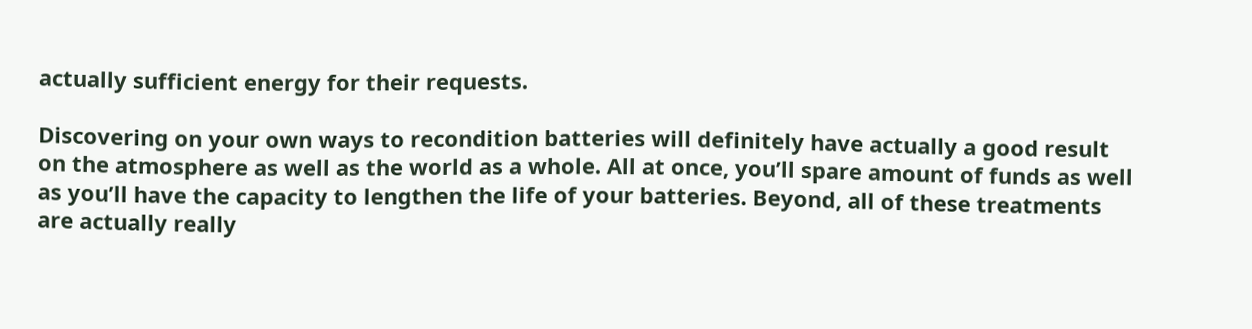actually sufficient energy for their requests.

Discovering on your own ways to recondition batteries will definitely have actually a good result on the atmosphere as well as the world as a whole. All at once, you’ll spare amount of funds as well as you’ll have the capacity to lengthen the life of your batteries. Beyond, all of these treatments are actually really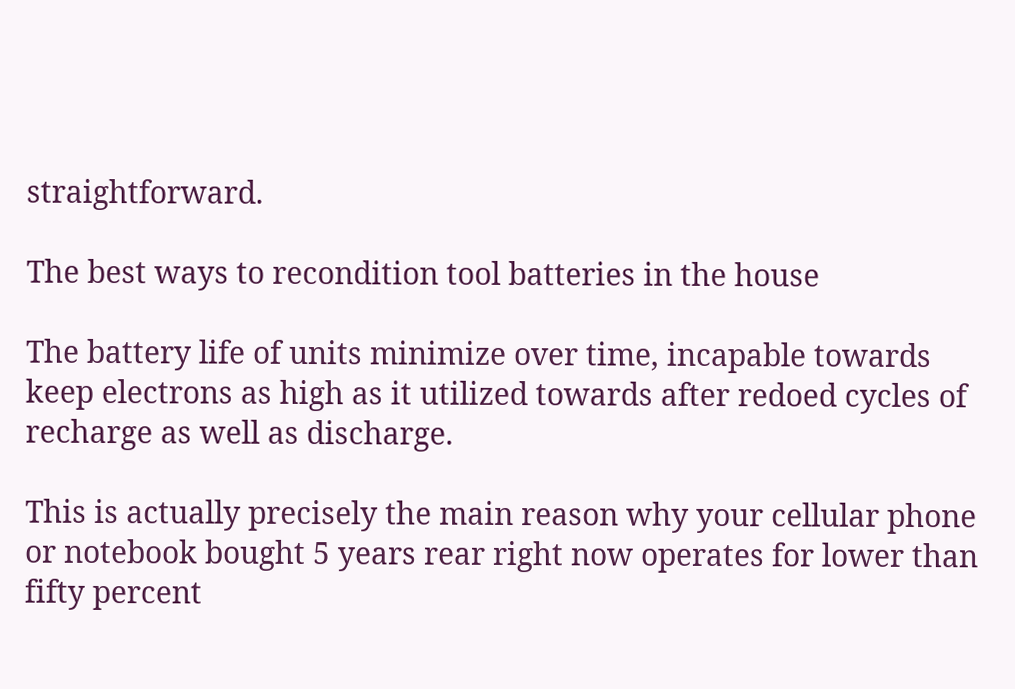straightforward.

The best ways to recondition tool batteries in the house

The battery life of units minimize over time, incapable towards keep electrons as high as it utilized towards after redoed cycles of recharge as well as discharge.

This is actually precisely the main reason why your cellular phone or notebook bought 5 years rear right now operates for lower than fifty percent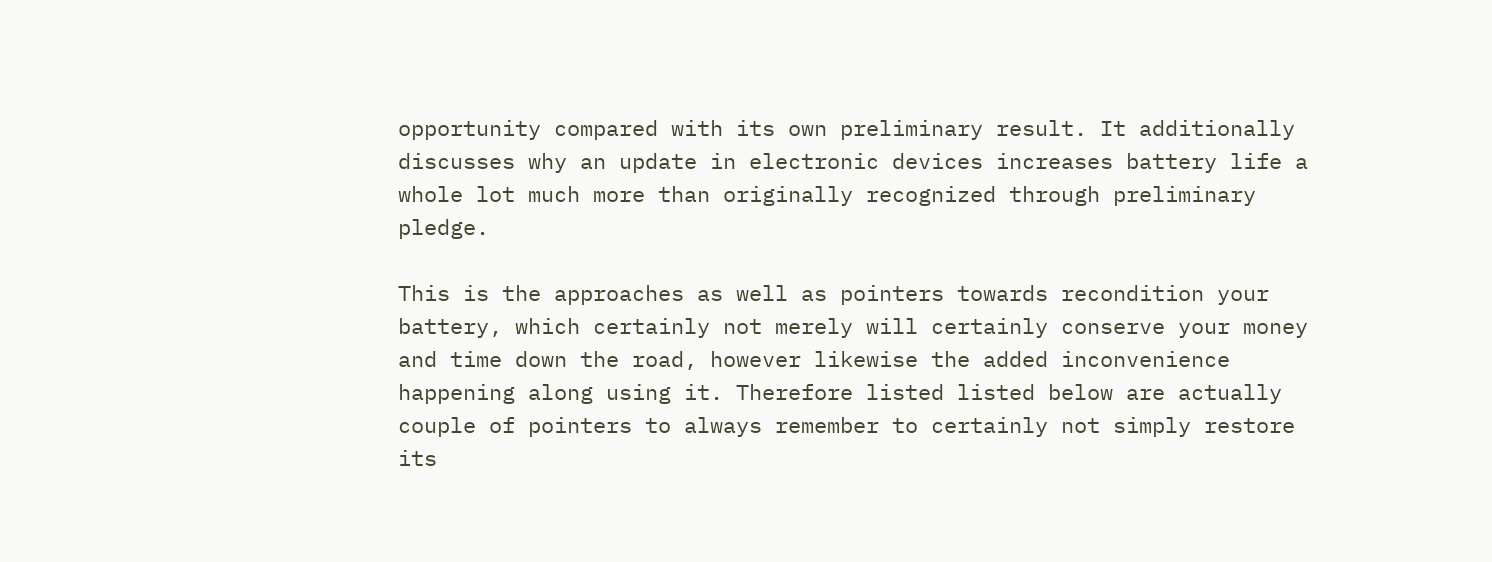opportunity compared with its own preliminary result. It additionally discusses why an update in electronic devices increases battery life a whole lot much more than originally recognized through preliminary pledge.

This is the approaches as well as pointers towards recondition your battery, which certainly not merely will certainly conserve your money and time down the road, however likewise the added inconvenience happening along using it. Therefore listed listed below are actually couple of pointers to always remember to certainly not simply restore its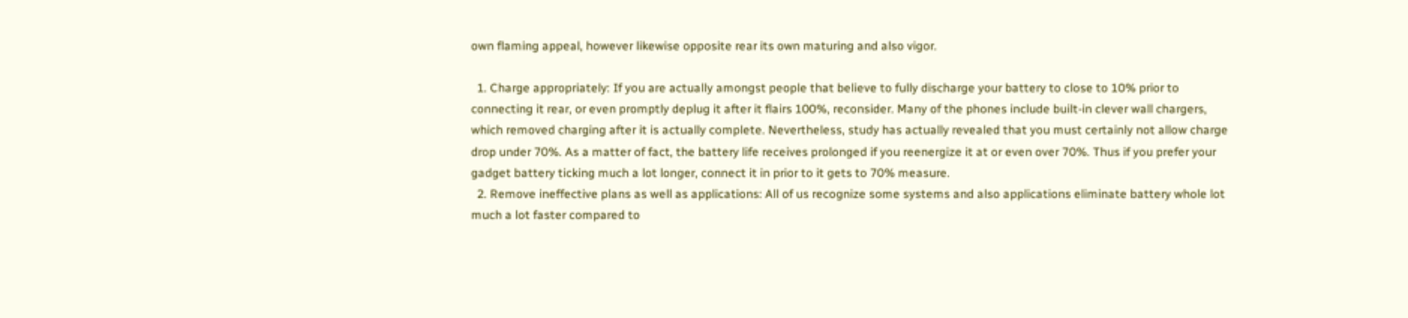own flaming appeal, however likewise opposite rear its own maturing and also vigor.

  1. Charge appropriately: If you are actually amongst people that believe to fully discharge your battery to close to 10% prior to connecting it rear, or even promptly deplug it after it flairs 100%, reconsider. Many of the phones include built-in clever wall chargers, which removed charging after it is actually complete. Nevertheless, study has actually revealed that you must certainly not allow charge drop under 70%. As a matter of fact, the battery life receives prolonged if you reenergize it at or even over 70%. Thus if you prefer your gadget battery ticking much a lot longer, connect it in prior to it gets to 70% measure.
  2. Remove ineffective plans as well as applications: All of us recognize some systems and also applications eliminate battery whole lot much a lot faster compared to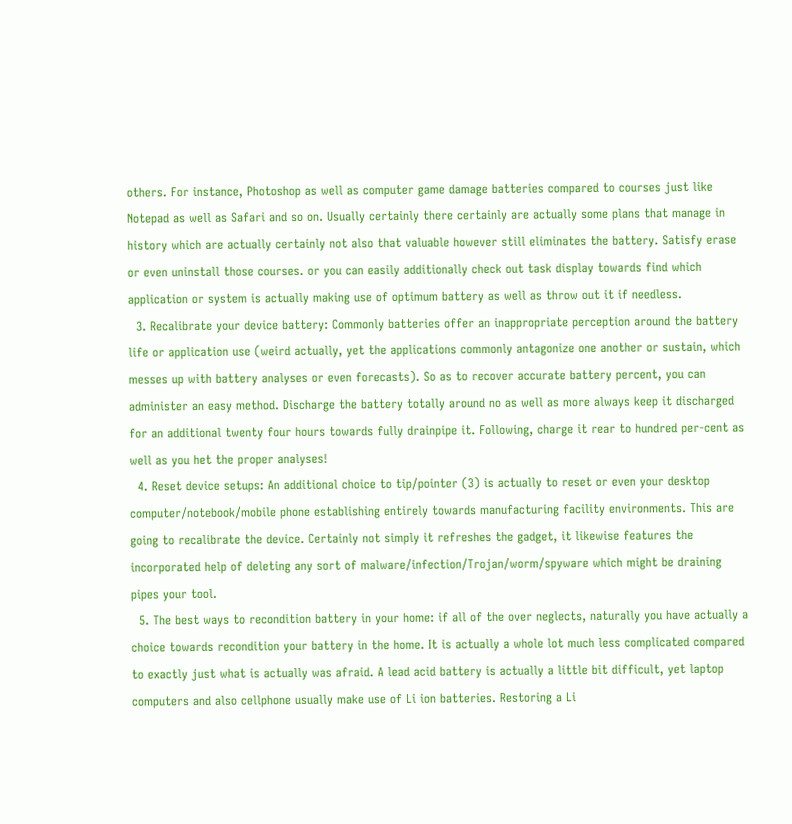others. For instance, Photoshop as well as computer game damage batteries compared to courses just like Notepad as well as Safari and so on. Usually certainly there certainly are actually some plans that manage in history which are actually certainly not also that valuable however still eliminates the battery. Satisfy erase or even uninstall those courses. or you can easily additionally check out task display towards find which application or system is actually making use of optimum battery as well as throw out it if needless.
  3. Recalibrate your device battery: Commonly batteries offer an inappropriate perception around the battery life or application use (weird actually, yet the applications commonly antagonize one another or sustain, which messes up with battery analyses or even forecasts). So as to recover accurate battery percent, you can administer an easy method. Discharge the battery totally around no as well as more always keep it discharged for an additional twenty four hours towards fully drainpipe it. Following, charge it rear to hundred per-cent as well as you het the proper analyses!
  4. Reset device setups: An additional choice to tip/pointer (3) is actually to reset or even your desktop computer/notebook/mobile phone establishing entirely towards manufacturing facility environments. This are going to recalibrate the device. Certainly not simply it refreshes the gadget, it likewise features the incorporated help of deleting any sort of malware/infection/Trojan/worm/spyware which might be draining pipes your tool.
  5. The best ways to recondition battery in your home: if all of the over neglects, naturally you have actually a choice towards recondition your battery in the home. It is actually a whole lot much less complicated compared to exactly just what is actually was afraid. A lead acid battery is actually a little bit difficult, yet laptop computers and also cellphone usually make use of Li ion batteries. Restoring a Li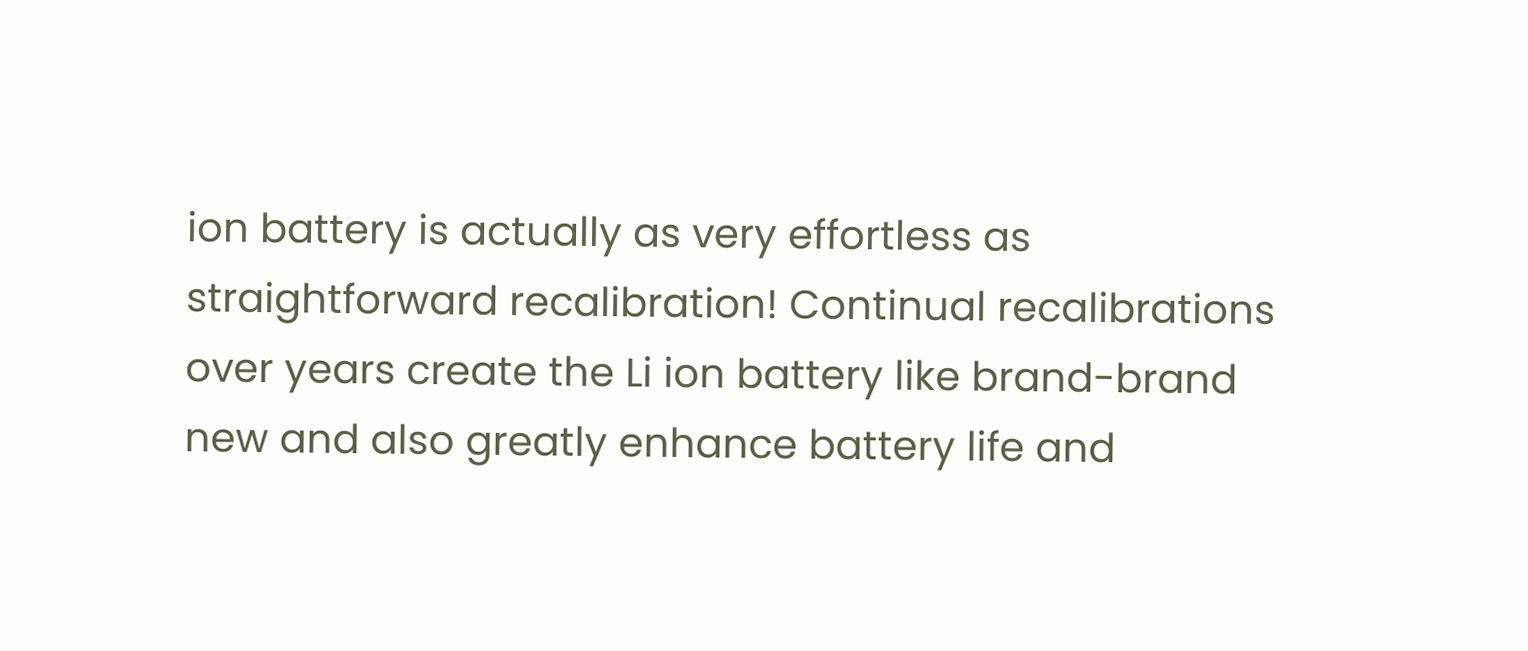ion battery is actually as very effortless as straightforward recalibration! Continual recalibrations over years create the Li ion battery like brand-brand new and also greatly enhance battery life and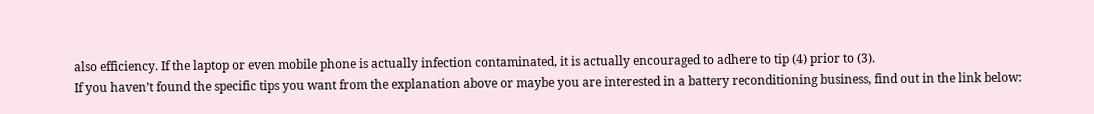also efficiency. If the laptop or even mobile phone is actually infection contaminated, it is actually encouraged to adhere to tip (4) prior to (3).
If you haven’t found the specific tips you want from the explanation above or maybe you are interested in a battery reconditioning business, find out in the link below: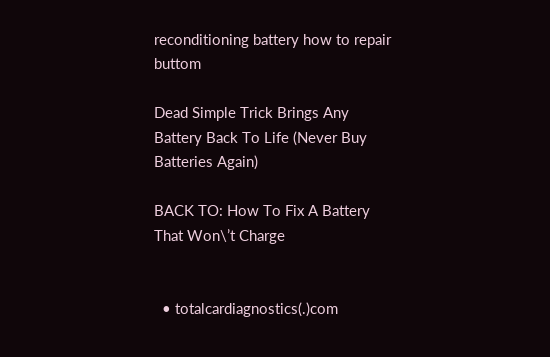reconditioning battery how to repair buttom

Dead Simple Trick Brings Any Battery Back To Life (Never Buy Batteries Again)

BACK TO: How To Fix A Battery That Won\’t Charge


  • totalcardiagnostics(.)com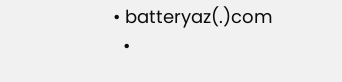• batteryaz(.)com
  •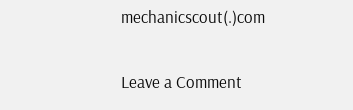mechanicscout(.)com

Leave a Comment